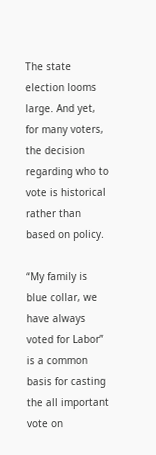The state election looms large. And yet, for many voters, the decision regarding who to vote is historical rather than based on policy.

“My family is blue collar, we have always voted for Labor” is a common basis for casting the all important vote on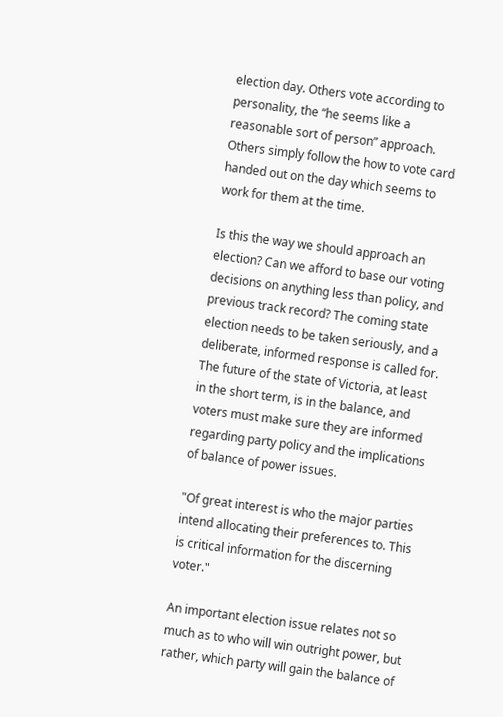election day. Others vote according to personality, the “he seems like a reasonable sort of person” approach. Others simply follow the how to vote card handed out on the day which seems to work for them at the time.

Is this the way we should approach an election? Can we afford to base our voting decisions on anything less than policy, and previous track record? The coming state election needs to be taken seriously, and a deliberate, informed response is called for. The future of the state of Victoria, at least in the short term, is in the balance, and voters must make sure they are informed regarding party policy and the implications of balance of power issues.

"Of great interest is who the major parties intend allocating their preferences to. This is critical information for the discerning voter."

An important election issue relates not so much as to who will win outright power, but rather, which party will gain the balance of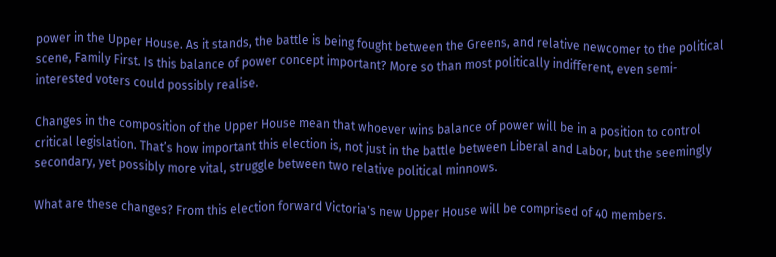power in the Upper House. As it stands, the battle is being fought between the Greens, and relative newcomer to the political scene, Family First. Is this balance of power concept important? More so than most politically indifferent, even semi-interested voters could possibly realise.

Changes in the composition of the Upper House mean that whoever wins balance of power will be in a position to control critical legislation. That’s how important this election is, not just in the battle between Liberal and Labor, but the seemingly secondary, yet possibly more vital, struggle between two relative political minnows.

What are these changes? From this election forward Victoria's new Upper House will be comprised of 40 members.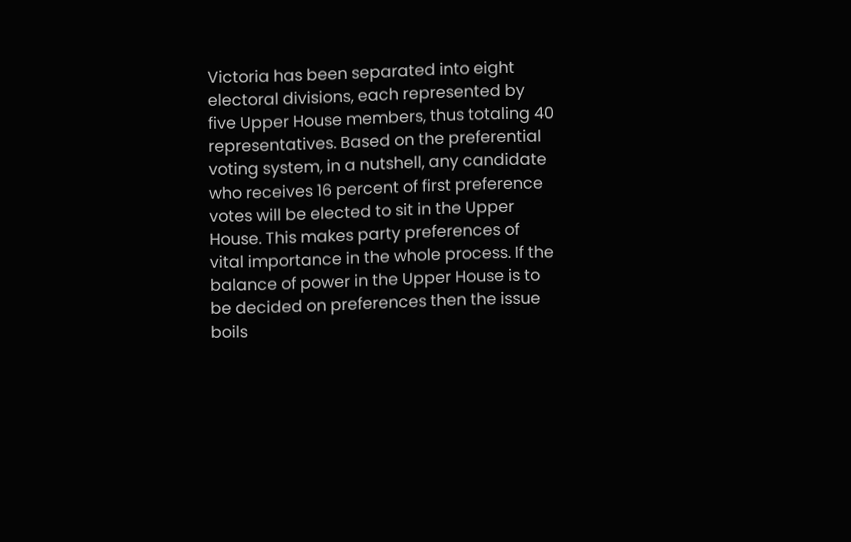Victoria has been separated into eight electoral divisions, each represented by five Upper House members, thus totaling 40 representatives. Based on the preferential voting system, in a nutshell, any candidate who receives 16 percent of first preference votes will be elected to sit in the Upper House. This makes party preferences of vital importance in the whole process. If the balance of power in the Upper House is to be decided on preferences then the issue boils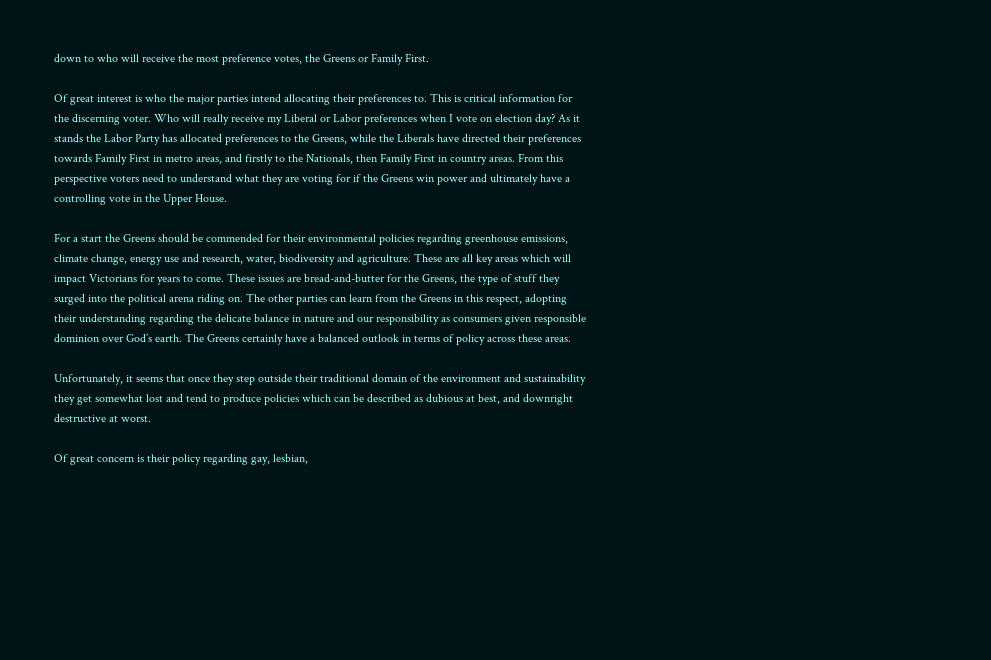down to who will receive the most preference votes, the Greens or Family First.

Of great interest is who the major parties intend allocating their preferences to. This is critical information for the discerning voter. Who will really receive my Liberal or Labor preferences when I vote on election day? As it stands the Labor Party has allocated preferences to the Greens, while the Liberals have directed their preferences towards Family First in metro areas, and firstly to the Nationals, then Family First in country areas. From this perspective voters need to understand what they are voting for if the Greens win power and ultimately have a controlling vote in the Upper House.

For a start the Greens should be commended for their environmental policies regarding greenhouse emissions, climate change, energy use and research, water, biodiversity and agriculture. These are all key areas which will impact Victorians for years to come. These issues are bread-and-butter for the Greens, the type of stuff they surged into the political arena riding on. The other parties can learn from the Greens in this respect, adopting their understanding regarding the delicate balance in nature and our responsibility as consumers given responsible dominion over God’s earth. The Greens certainly have a balanced outlook in terms of policy across these areas.

Unfortunately, it seems that once they step outside their traditional domain of the environment and sustainability they get somewhat lost and tend to produce policies which can be described as dubious at best, and downright destructive at worst.

Of great concern is their policy regarding gay, lesbian,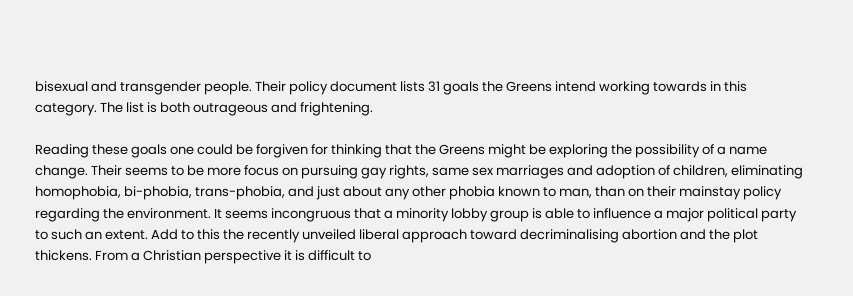bisexual and transgender people. Their policy document lists 31 goals the Greens intend working towards in this category. The list is both outrageous and frightening.

Reading these goals one could be forgiven for thinking that the Greens might be exploring the possibility of a name change. Their seems to be more focus on pursuing gay rights, same sex marriages and adoption of children, eliminating homophobia, bi-phobia, trans-phobia, and just about any other phobia known to man, than on their mainstay policy regarding the environment. It seems incongruous that a minority lobby group is able to influence a major political party to such an extent. Add to this the recently unveiled liberal approach toward decriminalising abortion and the plot thickens. From a Christian perspective it is difficult to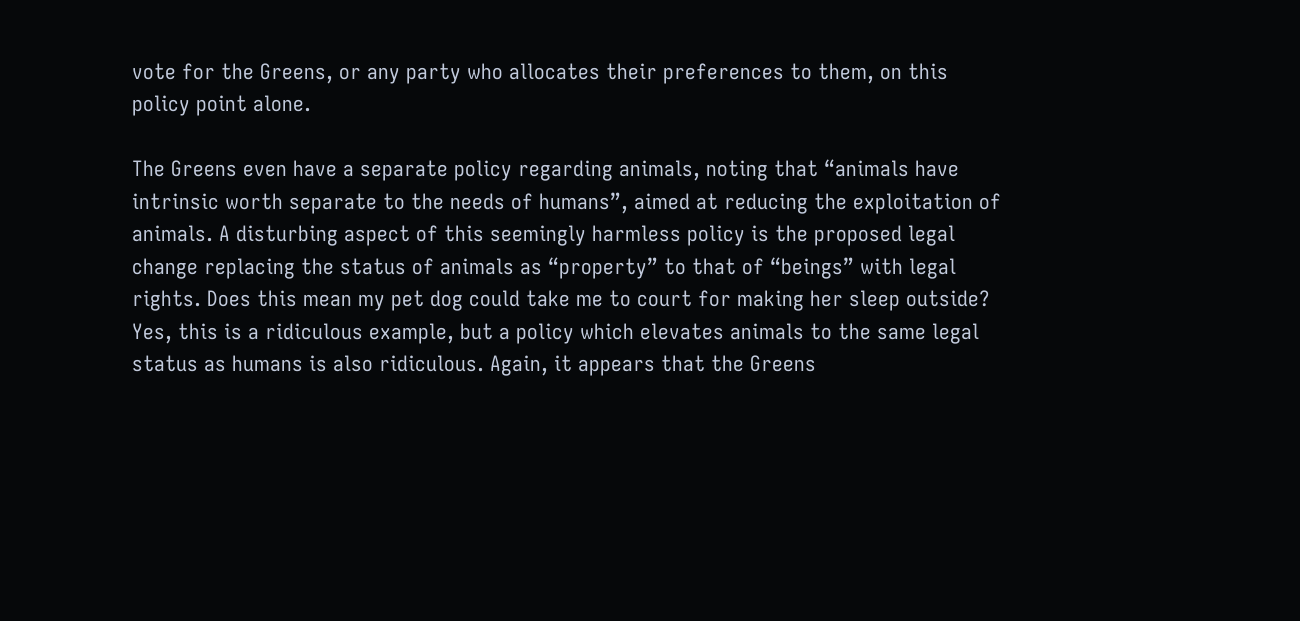vote for the Greens, or any party who allocates their preferences to them, on this policy point alone.

The Greens even have a separate policy regarding animals, noting that “animals have intrinsic worth separate to the needs of humans”, aimed at reducing the exploitation of animals. A disturbing aspect of this seemingly harmless policy is the proposed legal change replacing the status of animals as “property” to that of “beings” with legal rights. Does this mean my pet dog could take me to court for making her sleep outside? Yes, this is a ridiculous example, but a policy which elevates animals to the same legal status as humans is also ridiculous. Again, it appears that the Greens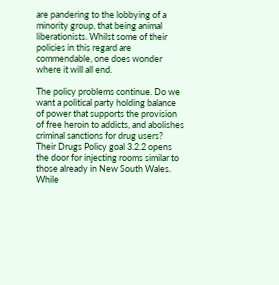are pandering to the lobbying of a minority group, that being animal liberationists. Whilst some of their policies in this regard are commendable, one does wonder where it will all end.

The policy problems continue. Do we want a political party holding balance of power that supports the provision of free heroin to addicts, and abolishes criminal sanctions for drug users? Their Drugs Policy goal 3.2.2 opens the door for injecting rooms similar to those already in New South Wales. While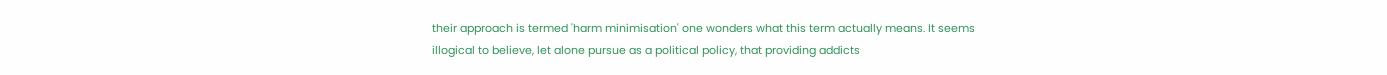their approach is termed 'harm minimisation' one wonders what this term actually means. It seems illogical to believe, let alone pursue as a political policy, that providing addicts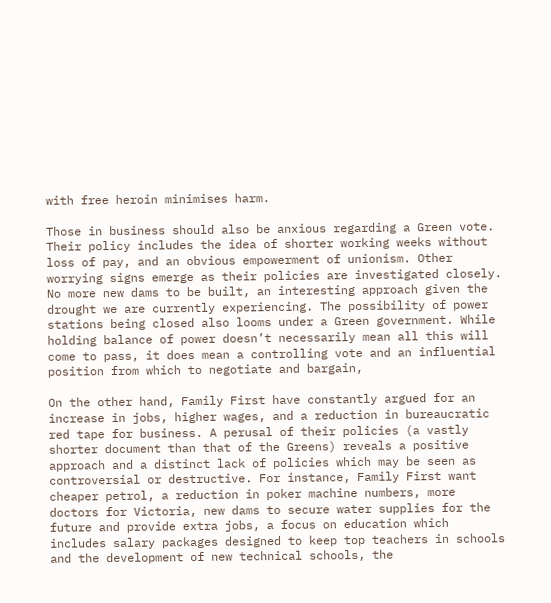with free heroin minimises harm.

Those in business should also be anxious regarding a Green vote. Their policy includes the idea of shorter working weeks without loss of pay, and an obvious empowerment of unionism. Other worrying signs emerge as their policies are investigated closely. No more new dams to be built, an interesting approach given the drought we are currently experiencing. The possibility of power stations being closed also looms under a Green government. While holding balance of power doesn’t necessarily mean all this will come to pass, it does mean a controlling vote and an influential position from which to negotiate and bargain,

On the other hand, Family First have constantly argued for an increase in jobs, higher wages, and a reduction in bureaucratic red tape for business. A perusal of their policies (a vastly shorter document than that of the Greens) reveals a positive approach and a distinct lack of policies which may be seen as controversial or destructive. For instance, Family First want cheaper petrol, a reduction in poker machine numbers, more doctors for Victoria, new dams to secure water supplies for the future and provide extra jobs, a focus on education which includes salary packages designed to keep top teachers in schools and the development of new technical schools, the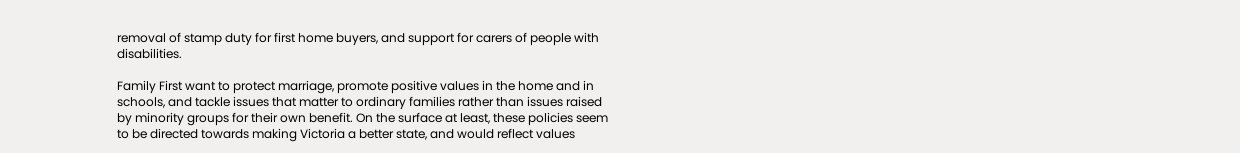removal of stamp duty for first home buyers, and support for carers of people with disabilities.

Family First want to protect marriage, promote positive values in the home and in schools, and tackle issues that matter to ordinary families rather than issues raised by minority groups for their own benefit. On the surface at least, these policies seem to be directed towards making Victoria a better state, and would reflect values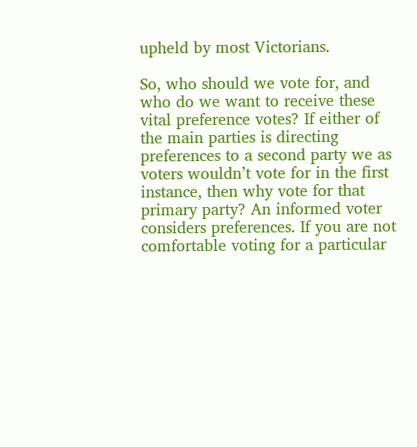upheld by most Victorians.

So, who should we vote for, and who do we want to receive these vital preference votes? If either of the main parties is directing preferences to a second party we as voters wouldn’t vote for in the first instance, then why vote for that primary party? An informed voter considers preferences. If you are not comfortable voting for a particular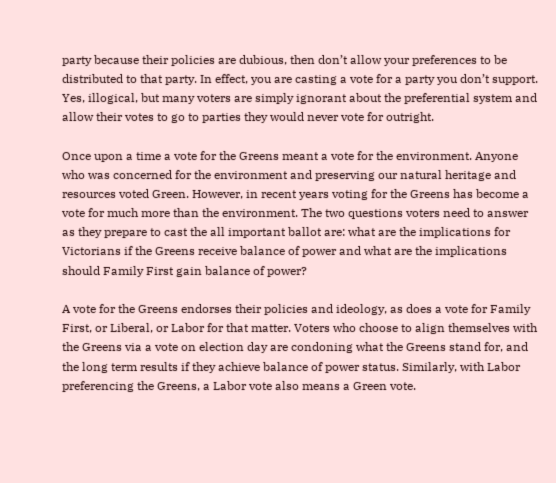party because their policies are dubious, then don’t allow your preferences to be distributed to that party. In effect, you are casting a vote for a party you don’t support. Yes, illogical, but many voters are simply ignorant about the preferential system and allow their votes to go to parties they would never vote for outright.

Once upon a time a vote for the Greens meant a vote for the environment. Anyone who was concerned for the environment and preserving our natural heritage and resources voted Green. However, in recent years voting for the Greens has become a vote for much more than the environment. The two questions voters need to answer as they prepare to cast the all important ballot are: what are the implications for Victorians if the Greens receive balance of power and what are the implications should Family First gain balance of power?

A vote for the Greens endorses their policies and ideology, as does a vote for Family First, or Liberal, or Labor for that matter. Voters who choose to align themselves with the Greens via a vote on election day are condoning what the Greens stand for, and the long term results if they achieve balance of power status. Similarly, with Labor preferencing the Greens, a Labor vote also means a Green vote.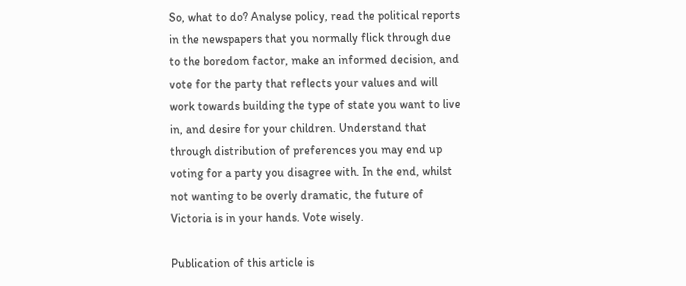So, what to do? Analyse policy, read the political reports in the newspapers that you normally flick through due to the boredom factor, make an informed decision, and vote for the party that reflects your values and will work towards building the type of state you want to live in, and desire for your children. Understand that through distribution of preferences you may end up voting for a party you disagree with. In the end, whilst not wanting to be overly dramatic, the future of Victoria is in your hands. Vote wisely.

Publication of this article is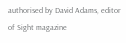authorised by David Adams, editor of Sight magazine